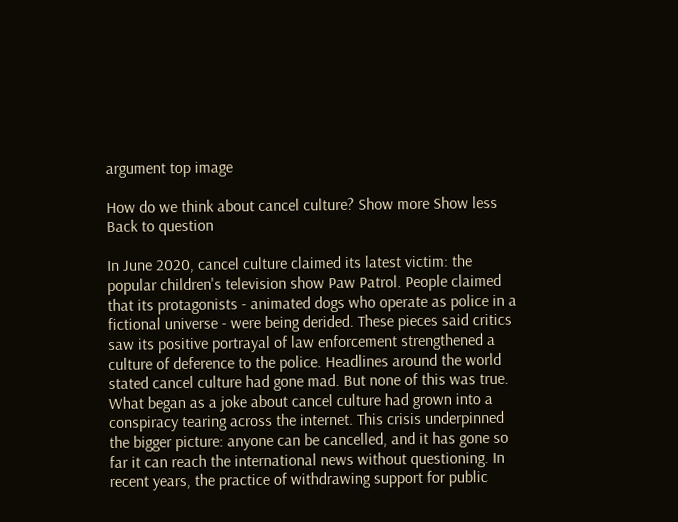argument top image

How do we think about cancel culture? Show more Show less
Back to question

In June 2020, cancel culture claimed its latest victim: the popular children's television show Paw Patrol. People claimed that its protagonists - animated dogs who operate as police in a fictional universe - were being derided. These pieces said critics saw its positive portrayal of law enforcement strengthened a culture of deference to the police. Headlines around the world stated cancel culture had gone mad. But none of this was true. What began as a joke about cancel culture had grown into a conspiracy tearing across the internet. This crisis underpinned the bigger picture: anyone can be cancelled, and it has gone so far it can reach the international news without questioning. In recent years, the practice of withdrawing support for public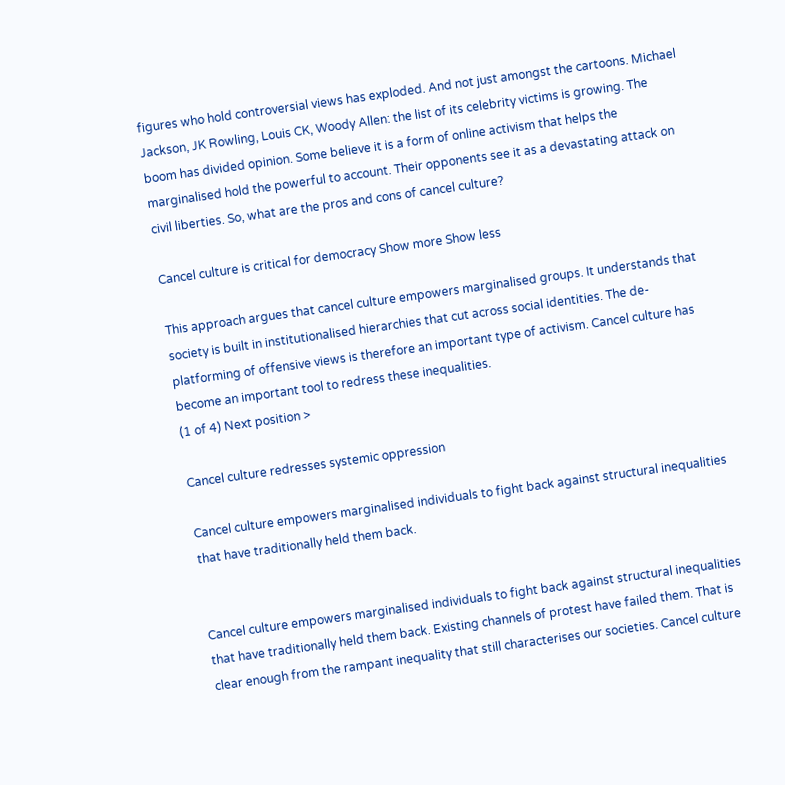figures who hold controversial views has exploded. And not just amongst the cartoons. Michael Jackson, JK Rowling, Louis CK, Woody Allen: the list of its celebrity victims is growing. The boom has divided opinion. Some believe it is a form of online activism that helps the marginalised hold the powerful to account. Their opponents see it as a devastating attack on civil liberties. So, what are the pros and cons of cancel culture?

Cancel culture is critical for democracy Show more Show less

This approach argues that cancel culture empowers marginalised groups. It understands that society is built in institutionalised hierarchies that cut across social identities. The de-platforming of offensive views is therefore an important type of activism. Cancel culture has become an important tool to redress these inequalities.
(1 of 4) Next position >

Cancel culture redresses systemic oppression

Cancel culture empowers marginalised individuals to fight back against structural inequalities that have traditionally held them back.


Cancel culture empowers marginalised individuals to fight back against structural inequalities that have traditionally held them back. Existing channels of protest have failed them. That is clear enough from the rampant inequality that still characterises our societies. Cancel culture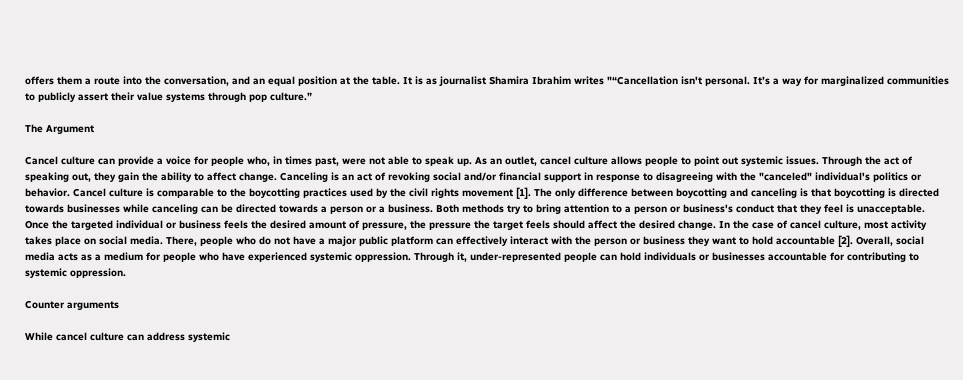offers them a route into the conversation, and an equal position at the table. It is as journalist Shamira Ibrahim writes "“Cancellation isn't personal. It’s a way for marginalized communities to publicly assert their value systems through pop culture.”

The Argument

Cancel culture can provide a voice for people who, in times past, were not able to speak up. As an outlet, cancel culture allows people to point out systemic issues. Through the act of speaking out, they gain the ability to affect change. Canceling is an act of revoking social and/or financial support in response to disagreeing with the "canceled" individual's politics or behavior. Cancel culture is comparable to the boycotting practices used by the civil rights movement [1]. The only difference between boycotting and canceling is that boycotting is directed towards businesses while canceling can be directed towards a person or a business. Both methods try to bring attention to a person or business's conduct that they feel is unacceptable. Once the targeted individual or business feels the desired amount of pressure, the pressure the target feels should affect the desired change. In the case of cancel culture, most activity takes place on social media. There, people who do not have a major public platform can effectively interact with the person or business they want to hold accountable [2]. Overall, social media acts as a medium for people who have experienced systemic oppression. Through it, under-represented people can hold individuals or businesses accountable for contributing to systemic oppression.

Counter arguments

While cancel culture can address systemic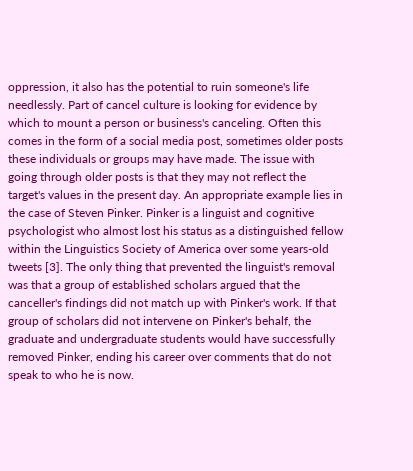oppression, it also has the potential to ruin someone's life needlessly. Part of cancel culture is looking for evidence by which to mount a person or business's canceling. Often this comes in the form of a social media post, sometimes older posts these individuals or groups may have made. The issue with going through older posts is that they may not reflect the target's values in the present day. An appropriate example lies in the case of Steven Pinker. Pinker is a linguist and cognitive psychologist who almost lost his status as a distinguished fellow within the Linguistics Society of America over some years-old tweets [3]. The only thing that prevented the linguist's removal was that a group of established scholars argued that the canceller's findings did not match up with Pinker's work. If that group of scholars did not intervene on Pinker's behalf, the graduate and undergraduate students would have successfully removed Pinker, ending his career over comments that do not speak to who he is now.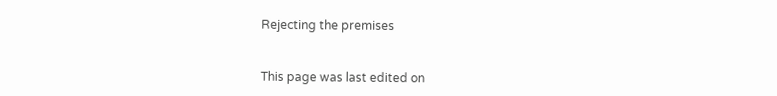Rejecting the premises


This page was last edited on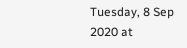Tuesday, 8 Sep 2020 at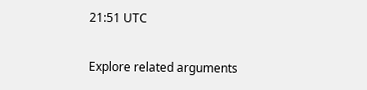21:51 UTC

Explore related arguments